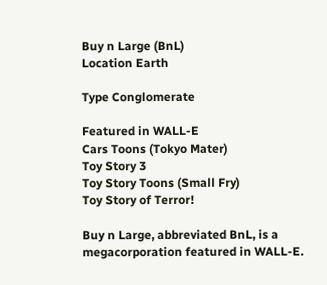Buy n Large (BnL)
Location Earth

Type Conglomerate

Featured in WALL-E
Cars Toons (Tokyo Mater)
Toy Story 3
Toy Story Toons (Small Fry)
Toy Story of Terror!

Buy n Large, abbreviated BnL, is a megacorporation featured in WALL-E.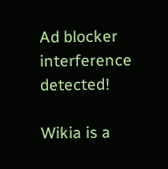Ad blocker interference detected!

Wikia is a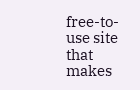free-to-use site that makes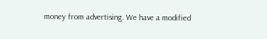money from advertising. We have a modified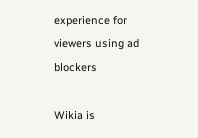experience for viewers using ad blockers

Wikia is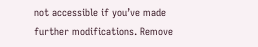not accessible if you’ve made further modifications. Remove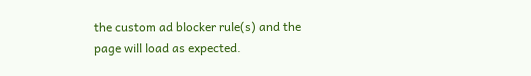the custom ad blocker rule(s) and the page will load as expected.